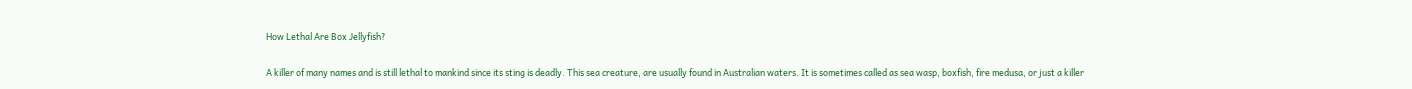How Lethal Are Box Jellyfish?

A killer of many names and is still lethal to mankind since its sting is deadly. This sea creature, are usually found in Australian waters. It is sometimes called as sea wasp, boxfish, fire medusa, or just a killer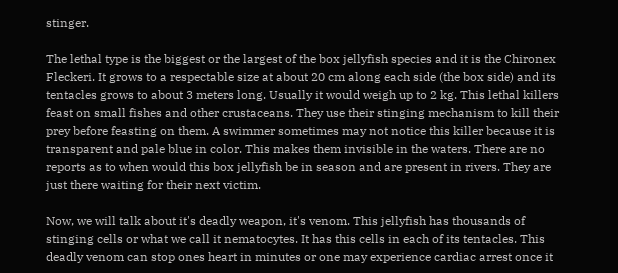stinger.

The lethal type is the biggest or the largest of the box jellyfish species and it is the Chironex Fleckeri. It grows to a respectable size at about 20 cm along each side (the box side) and its tentacles grows to about 3 meters long. Usually it would weigh up to 2 kg. This lethal killers feast on small fishes and other crustaceans. They use their stinging mechanism to kill their prey before feasting on them. A swimmer sometimes may not notice this killer because it is transparent and pale blue in color. This makes them invisible in the waters. There are no reports as to when would this box jellyfish be in season and are present in rivers. They are just there waiting for their next victim.

Now, we will talk about it's deadly weapon, it's venom. This jellyfish has thousands of stinging cells or what we call it nematocytes. It has this cells in each of its tentacles. This deadly venom can stop ones heart in minutes or one may experience cardiac arrest once it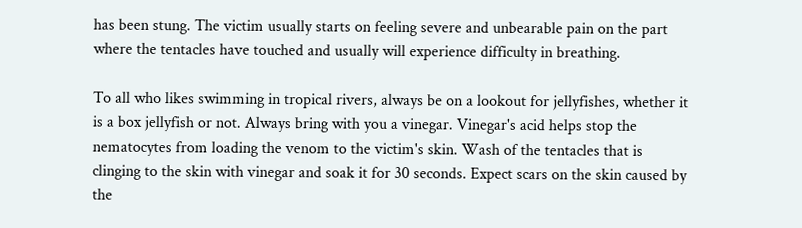has been stung. The victim usually starts on feeling severe and unbearable pain on the part where the tentacles have touched and usually will experience difficulty in breathing.

To all who likes swimming in tropical rivers, always be on a lookout for jellyfishes, whether it is a box jellyfish or not. Always bring with you a vinegar. Vinegar's acid helps stop the nematocytes from loading the venom to the victim's skin. Wash of the tentacles that is clinging to the skin with vinegar and soak it for 30 seconds. Expect scars on the skin caused by the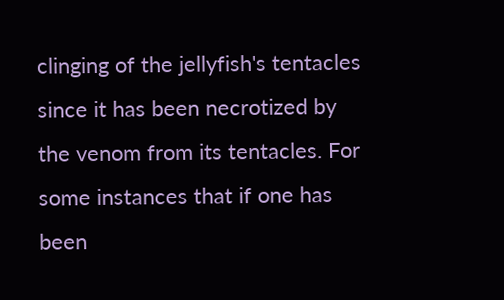clinging of the jellyfish's tentacles since it has been necrotized by the venom from its tentacles. For some instances that if one has been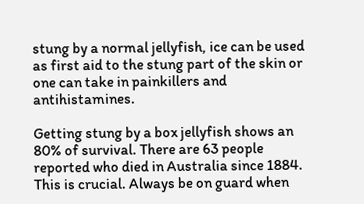stung by a normal jellyfish, ice can be used as first aid to the stung part of the skin or one can take in painkillers and antihistamines.

Getting stung by a box jellyfish shows an 80% of survival. There are 63 people reported who died in Australia since 1884. This is crucial. Always be on guard when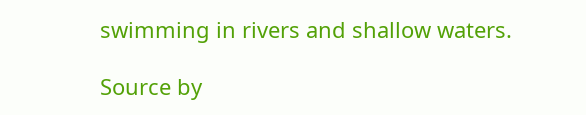swimming in rivers and shallow waters.

Source by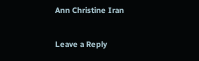Ann Christine Iran

Leave a Reply